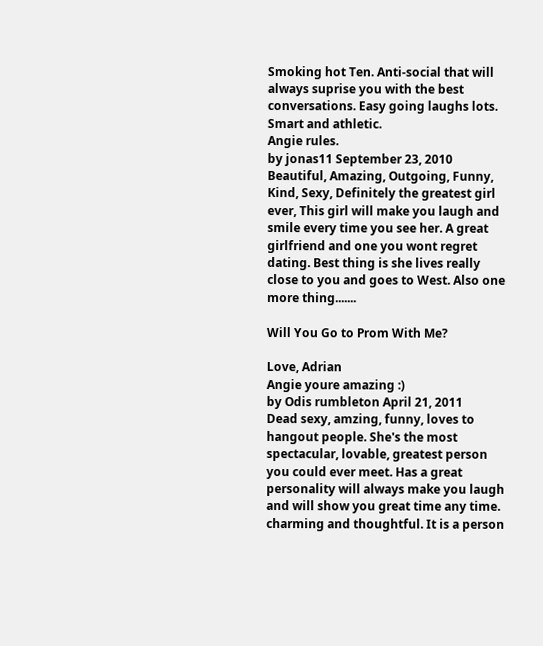Smoking hot Ten. Anti-social that will always suprise you with the best conversations. Easy going laughs lots. Smart and athletic.
Angie rules.
by jonas11 September 23, 2010
Beautiful, Amazing, Outgoing, Funny, Kind, Sexy, Definitely the greatest girl ever, This girl will make you laugh and smile every time you see her. A great girlfriend and one you wont regret dating. Best thing is she lives really close to you and goes to West. Also one more thing.......

Will You Go to Prom With Me?

Love, Adrian
Angie youre amazing :)
by Odis rumbleton April 21, 2011
Dead sexy, amzing, funny, loves to hangout people. She's the most spectacular, lovable, greatest person you could ever meet. Has a great personality will always make you laugh and will show you great time any time. charming and thoughtful. It is a person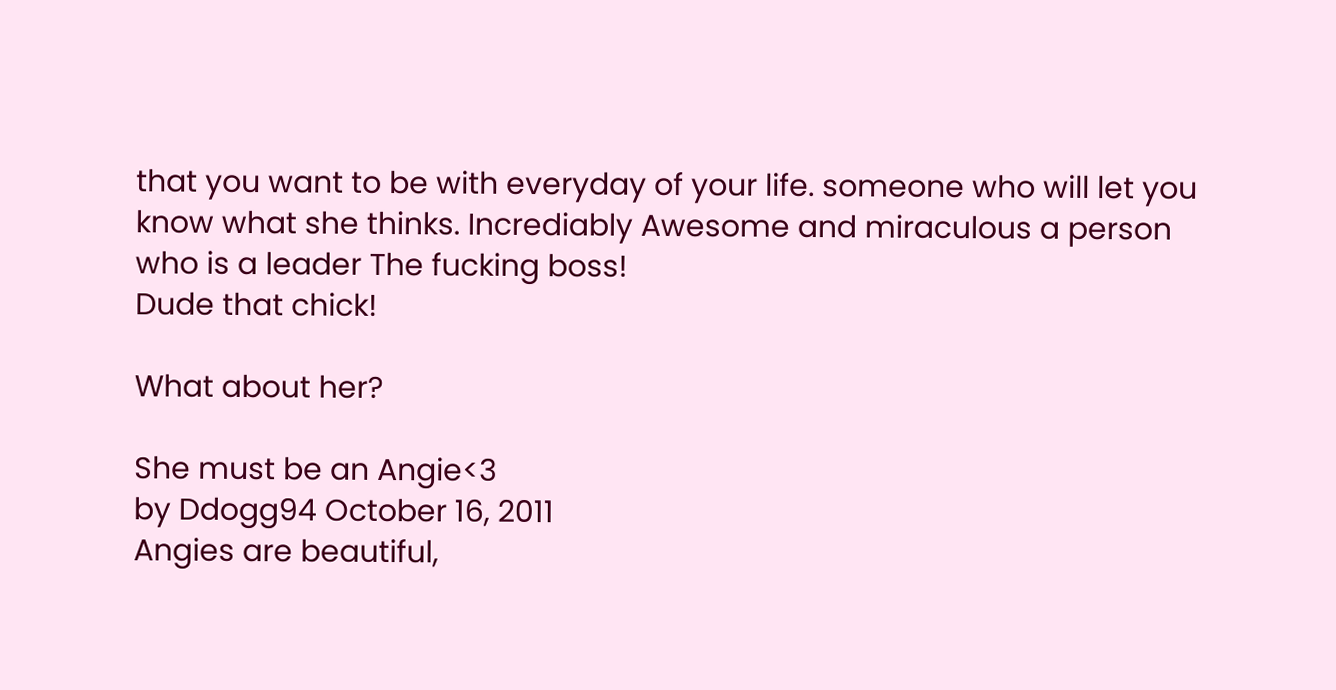that you want to be with everyday of your life. someone who will let you know what she thinks. Incrediably Awesome and miraculous a person who is a leader The fucking boss!
Dude that chick!

What about her?

She must be an Angie<3
by Ddogg94 October 16, 2011
Angies are beautiful,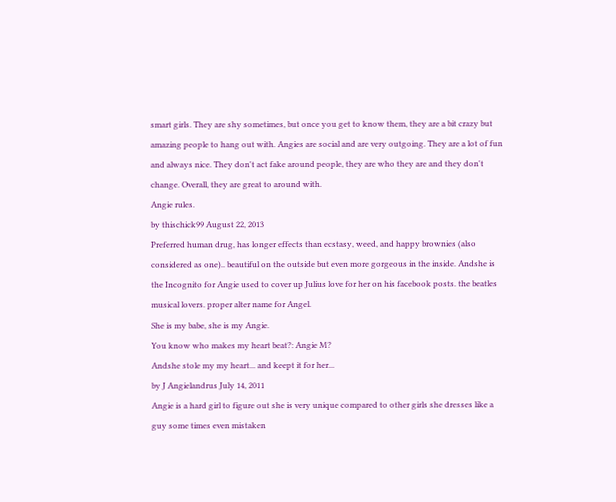smart girls. They are shy sometimes, but once you get to know them, they are a bit crazy but amazing people to hang out with. Angies are social and are very outgoing. They are a lot of fun and always nice. They don't act fake around people, they are who they are and they don't change. Overall, they are great to around with.
Angie rules.
by thischick99 August 22, 2013
Preferred human drug, has longer effects than ecstasy, weed, and happy brownies (also considered as one).. beautiful on the outside but even more gorgeous in the inside. Andshe is the Incognito for Angie used to cover up Julius love for her on his facebook posts. the beatles musical lovers. proper alter name for Angel.
She is my babe, she is my Angie.
You know who makes my heart beat?: Angie M?
Andshe stole my my heart... and keept it for her...
by J Angielandrus July 14, 2011
Angie is a hard girl to figure out she is very unique compared to other girls she dresses like a guy some times even mistaken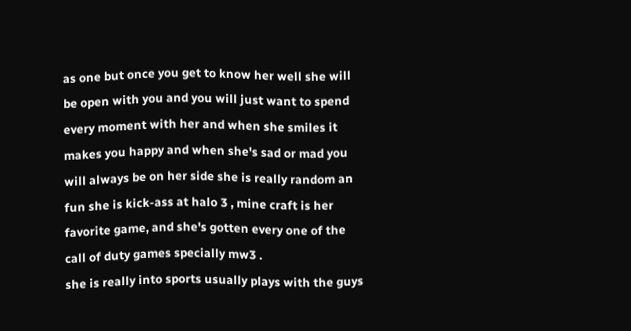as one but once you get to know her well she will be open with you and you will just want to spend every moment with her and when she smiles it makes you happy and when she's sad or mad you will always be on her side she is really random an fun she is kick-ass at halo 3 , mine craft is her favorite game, and she's gotten every one of the call of duty games specially mw3 .
she is really into sports usually plays with the guys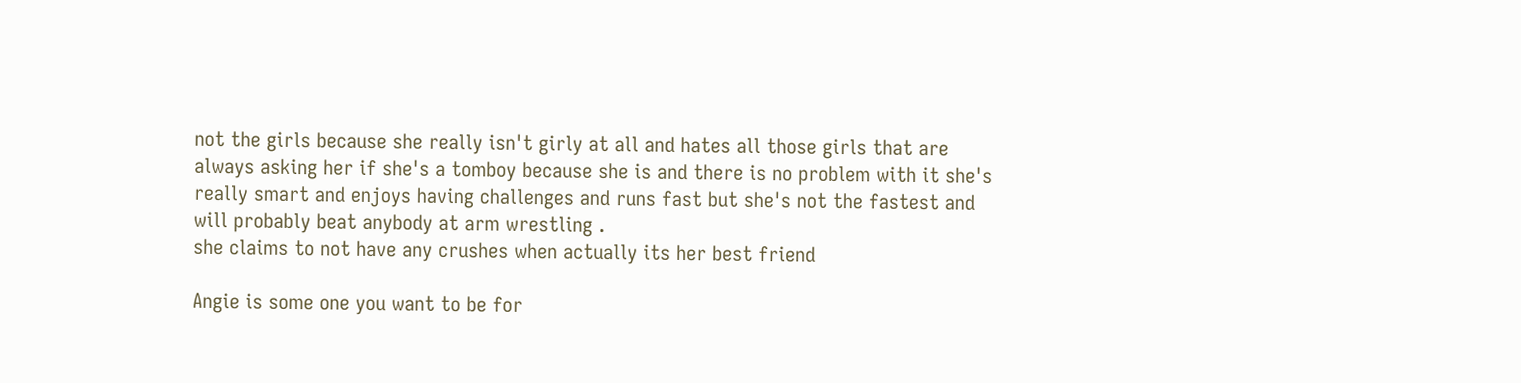not the girls because she really isn't girly at all and hates all those girls that are always asking her if she's a tomboy because she is and there is no problem with it she's really smart and enjoys having challenges and runs fast but she's not the fastest and will probably beat anybody at arm wrestling .
she claims to not have any crushes when actually its her best friend

Angie is some one you want to be for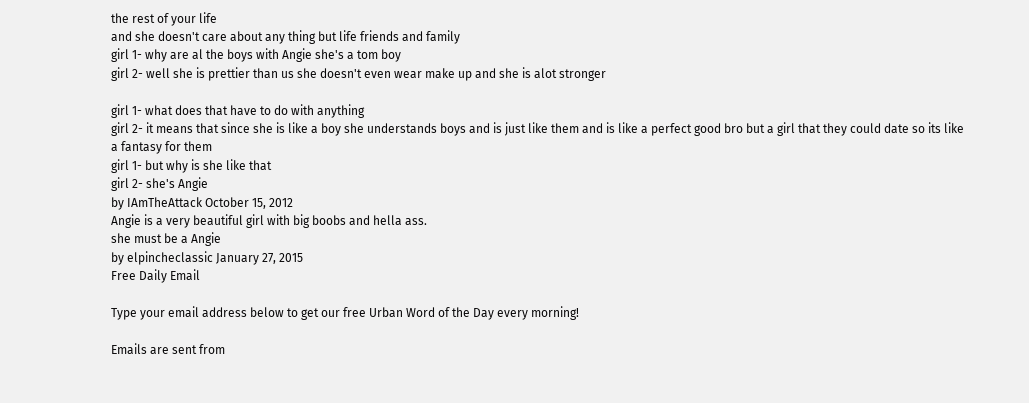the rest of your life
and she doesn't care about any thing but life friends and family
girl 1- why are al the boys with Angie she's a tom boy
girl 2- well she is prettier than us she doesn't even wear make up and she is alot stronger

girl 1- what does that have to do with anything
girl 2- it means that since she is like a boy she understands boys and is just like them and is like a perfect good bro but a girl that they could date so its like a fantasy for them
girl 1- but why is she like that
girl 2- she's Angie
by IAmTheAttack October 15, 2012
Angie is a very beautiful girl with big boobs and hella ass.
she must be a Angie
by elpincheclassic January 27, 2015
Free Daily Email

Type your email address below to get our free Urban Word of the Day every morning!

Emails are sent from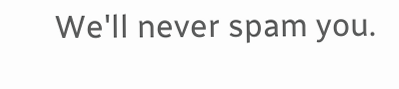We'll never spam you.